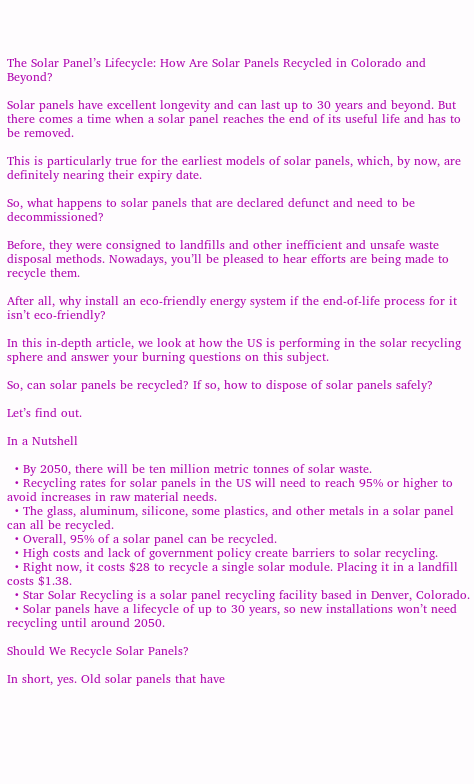The Solar Panel’s Lifecycle: How Are Solar Panels Recycled in Colorado and Beyond?

Solar panels have excellent longevity and can last up to 30 years and beyond. But there comes a time when a solar panel reaches the end of its useful life and has to be removed.

This is particularly true for the earliest models of solar panels, which, by now, are definitely nearing their expiry date.

So, what happens to solar panels that are declared defunct and need to be decommissioned?

Before, they were consigned to landfills and other inefficient and unsafe waste disposal methods. Nowadays, you’ll be pleased to hear efforts are being made to recycle them.

After all, why install an eco-friendly energy system if the end-of-life process for it isn’t eco-friendly?

In this in-depth article, we look at how the US is performing in the solar recycling sphere and answer your burning questions on this subject.

So, can solar panels be recycled? If so, how to dispose of solar panels safely?

Let’s find out.

In a Nutshell

  • By 2050, there will be ten million metric tonnes of solar waste.
  • Recycling rates for solar panels in the US will need to reach 95% or higher to avoid increases in raw material needs.
  • The glass, aluminum, silicone, some plastics, and other metals in a solar panel can all be recycled.
  • Overall, 95% of a solar panel can be recycled.
  • High costs and lack of government policy create barriers to solar recycling.
  • Right now, it costs $28 to recycle a single solar module. Placing it in a landfill costs $1.38.
  • Star Solar Recycling is a solar panel recycling facility based in Denver, Colorado.
  • Solar panels have a lifecycle of up to 30 years, so new installations won’t need recycling until around 2050.

Should We Recycle Solar Panels?

In short, yes. Old solar panels that have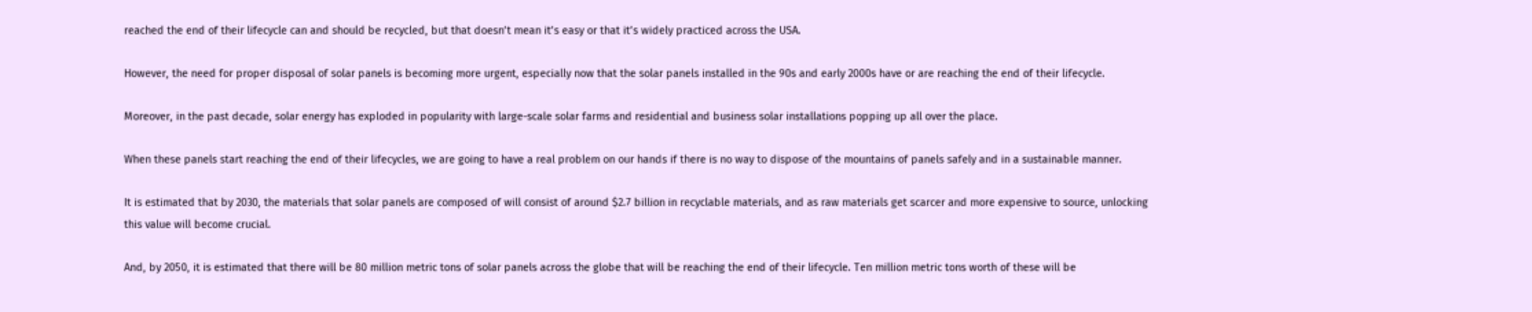reached the end of their lifecycle can and should be recycled, but that doesn’t mean it’s easy or that it’s widely practiced across the USA.

However, the need for proper disposal of solar panels is becoming more urgent, especially now that the solar panels installed in the 90s and early 2000s have or are reaching the end of their lifecycle.

Moreover, in the past decade, solar energy has exploded in popularity with large-scale solar farms and residential and business solar installations popping up all over the place.

When these panels start reaching the end of their lifecycles, we are going to have a real problem on our hands if there is no way to dispose of the mountains of panels safely and in a sustainable manner.

It is estimated that by 2030, the materials that solar panels are composed of will consist of around $2.7 billion in recyclable materials, and as raw materials get scarcer and more expensive to source, unlocking this value will become crucial.

And, by 2050, it is estimated that there will be 80 million metric tons of solar panels across the globe that will be reaching the end of their lifecycle. Ten million metric tons worth of these will be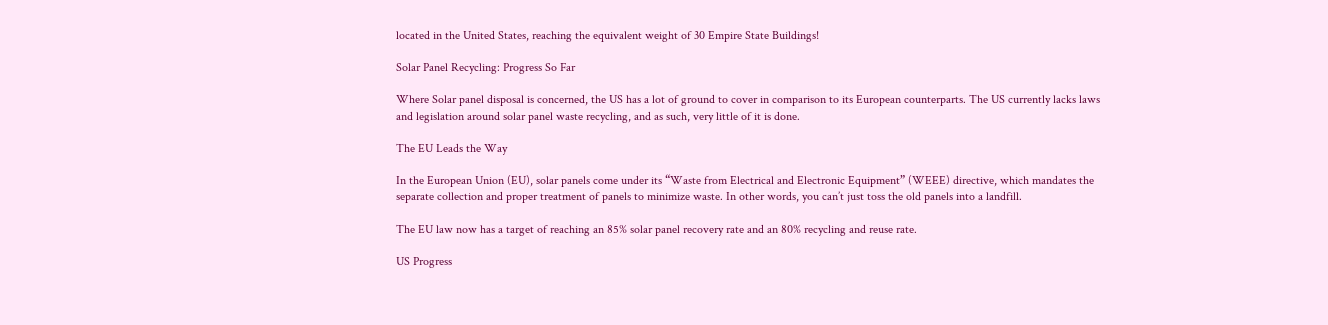located in the United States, reaching the equivalent weight of 30 Empire State Buildings!

Solar Panel Recycling: Progress So Far

Where Solar panel disposal is concerned, the US has a lot of ground to cover in comparison to its European counterparts. The US currently lacks laws and legislation around solar panel waste recycling, and as such, very little of it is done.

The EU Leads the Way

In the European Union (EU), solar panels come under its “Waste from Electrical and Electronic Equipment” (WEEE) directive, which mandates the separate collection and proper treatment of panels to minimize waste. In other words, you can’t just toss the old panels into a landfill.

The EU law now has a target of reaching an 85% solar panel recovery rate and an 80% recycling and reuse rate.

US Progress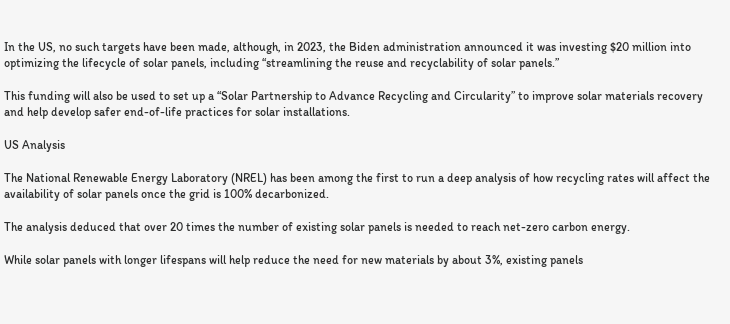In the US, no such targets have been made, although, in 2023, the Biden administration announced it was investing $20 million into optimizing the lifecycle of solar panels, including “streamlining the reuse and recyclability of solar panels.”

This funding will also be used to set up a “Solar Partnership to Advance Recycling and Circularity” to improve solar materials recovery and help develop safer end-of-life practices for solar installations.

US Analysis

The National Renewable Energy Laboratory (NREL) has been among the first to run a deep analysis of how recycling rates will affect the availability of solar panels once the grid is 100% decarbonized.

The analysis deduced that over 20 times the number of existing solar panels is needed to reach net-zero carbon energy.

While solar panels with longer lifespans will help reduce the need for new materials by about 3%, existing panels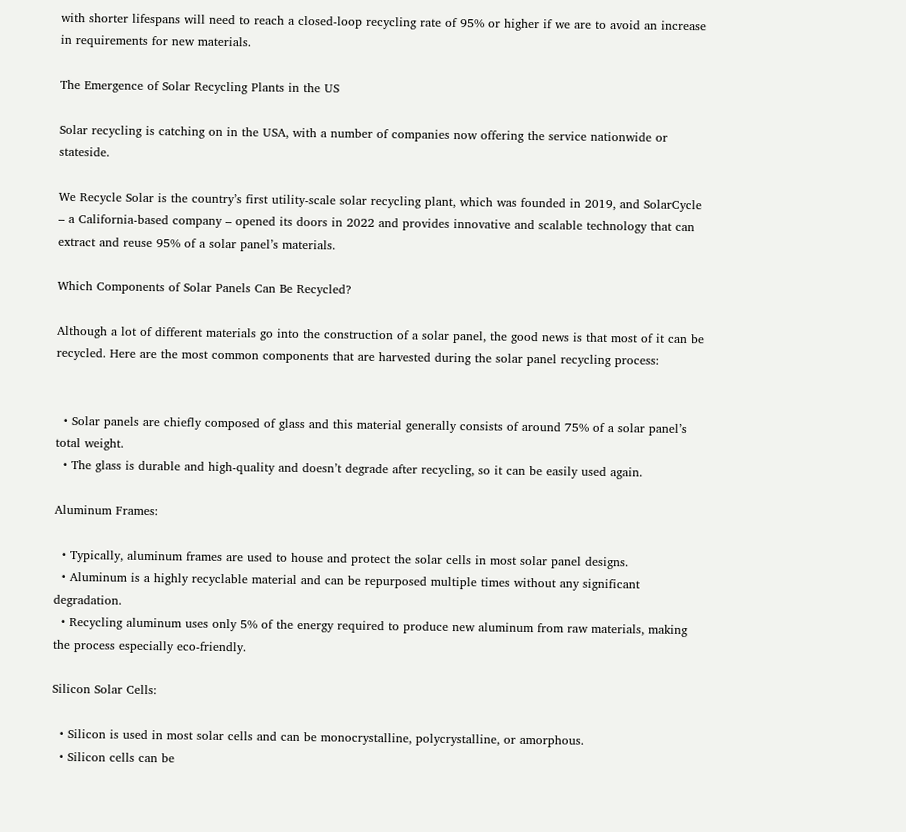with shorter lifespans will need to reach a closed-loop recycling rate of 95% or higher if we are to avoid an increase in requirements for new materials.

The Emergence of Solar Recycling Plants in the US

Solar recycling is catching on in the USA, with a number of companies now offering the service nationwide or stateside.

We Recycle Solar is the country’s first utility-scale solar recycling plant, which was founded in 2019, and SolarCycle – a California-based company – opened its doors in 2022 and provides innovative and scalable technology that can extract and reuse 95% of a solar panel’s materials.

Which Components of Solar Panels Can Be Recycled?

Although a lot of different materials go into the construction of a solar panel, the good news is that most of it can be recycled. Here are the most common components that are harvested during the solar panel recycling process:


  • Solar panels are chiefly composed of glass and this material generally consists of around 75% of a solar panel’s total weight.
  • The glass is durable and high-quality and doesn’t degrade after recycling, so it can be easily used again.

Aluminum Frames:

  • Typically, aluminum frames are used to house and protect the solar cells in most solar panel designs.
  • Aluminum is a highly recyclable material and can be repurposed multiple times without any significant degradation.
  • Recycling aluminum uses only 5% of the energy required to produce new aluminum from raw materials, making the process especially eco-friendly.

Silicon Solar Cells:

  • Silicon is used in most solar cells and can be monocrystalline, polycrystalline, or amorphous.
  • Silicon cells can be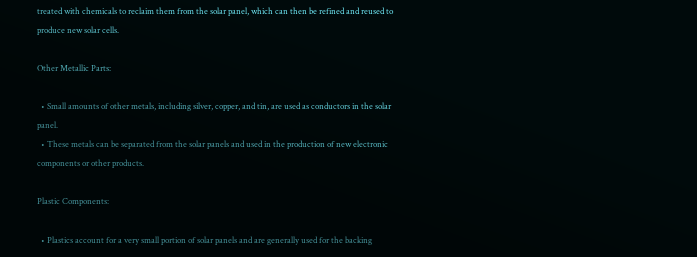treated with chemicals to reclaim them from the solar panel, which can then be refined and reused to produce new solar cells.

Other Metallic Parts:

  • Small amounts of other metals, including silver, copper, and tin, are used as conductors in the solar panel.
  • These metals can be separated from the solar panels and used in the production of new electronic components or other products.

Plastic Components:

  • Plastics account for a very small portion of solar panels and are generally used for the backing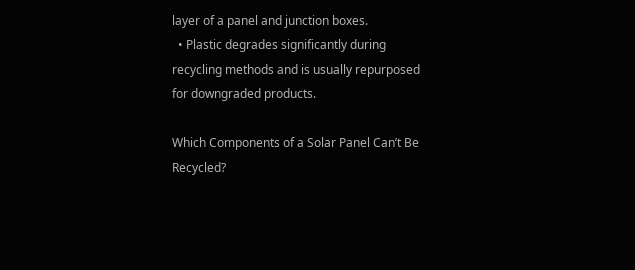layer of a panel and junction boxes.
  • Plastic degrades significantly during recycling methods and is usually repurposed for downgraded products.

Which Components of a Solar Panel Can’t Be Recycled?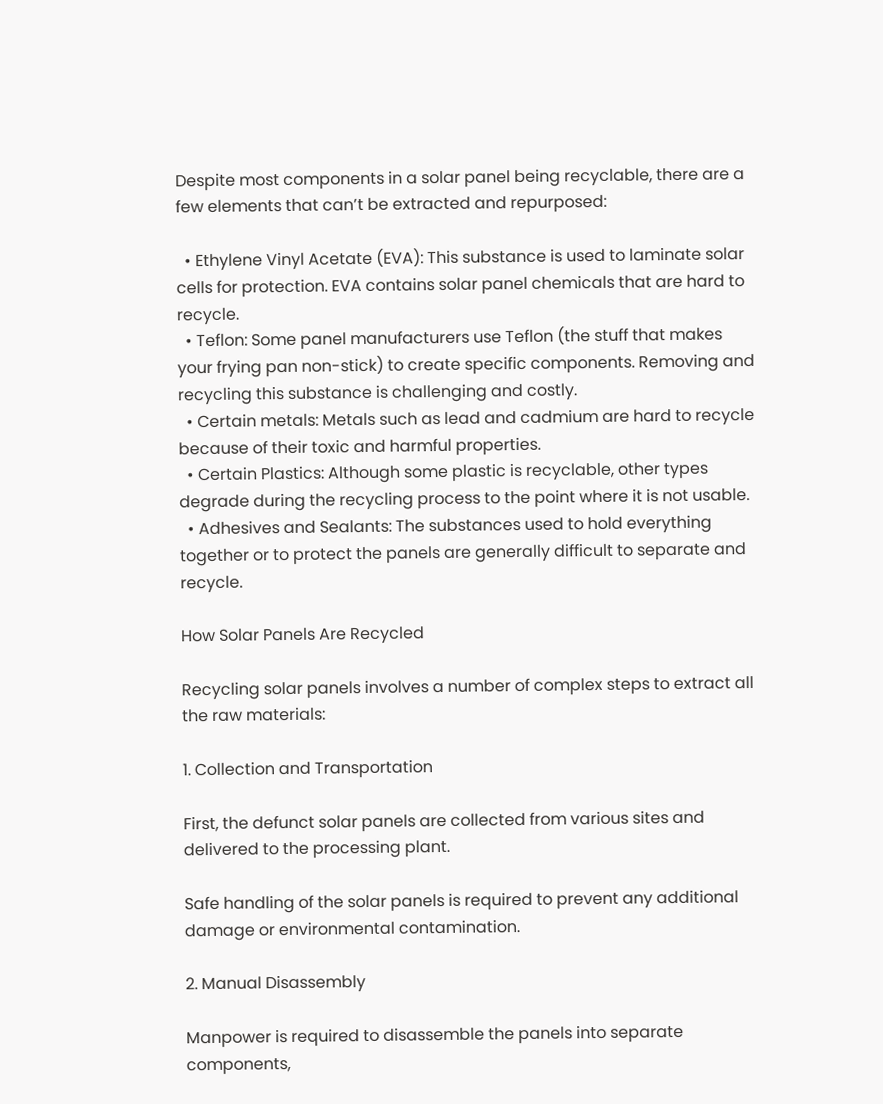Despite most components in a solar panel being recyclable, there are a few elements that can’t be extracted and repurposed:

  • Ethylene Vinyl Acetate (EVA): This substance is used to laminate solar cells for protection. EVA contains solar panel chemicals that are hard to recycle.
  • Teflon: Some panel manufacturers use Teflon (the stuff that makes your frying pan non-stick) to create specific components. Removing and recycling this substance is challenging and costly.
  • Certain metals: Metals such as lead and cadmium are hard to recycle because of their toxic and harmful properties.
  • Certain Plastics: Although some plastic is recyclable, other types degrade during the recycling process to the point where it is not usable.
  • Adhesives and Sealants: The substances used to hold everything together or to protect the panels are generally difficult to separate and recycle.

How Solar Panels Are Recycled

Recycling solar panels involves a number of complex steps to extract all the raw materials:

1. Collection and Transportation

First, the defunct solar panels are collected from various sites and delivered to the processing plant.

Safe handling of the solar panels is required to prevent any additional damage or environmental contamination.

2. Manual Disassembly

Manpower is required to disassemble the panels into separate components,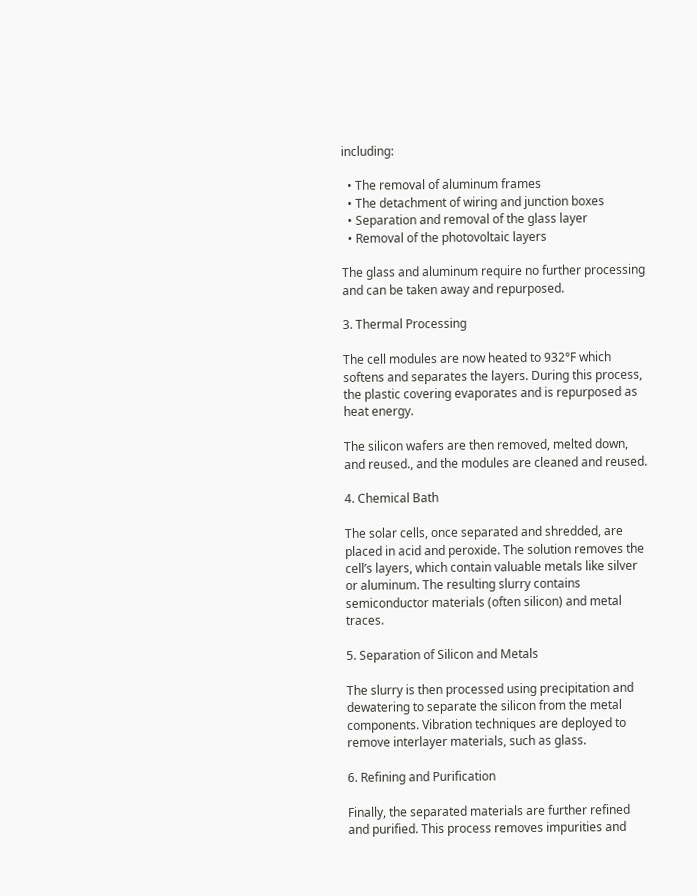including:

  • The removal of aluminum frames
  • The detachment of wiring and junction boxes
  • Separation and removal of the glass layer
  • Removal of the photovoltaic layers

The glass and aluminum require no further processing and can be taken away and repurposed.

3. Thermal Processing

The cell modules are now heated to 932°F which softens and separates the layers. During this process, the plastic covering evaporates and is repurposed as heat energy.

The silicon wafers are then removed, melted down, and reused., and the modules are cleaned and reused.

4. Chemical Bath

The solar cells, once separated and shredded, are placed in acid and peroxide. The solution removes the cell’s layers, which contain valuable metals like silver or aluminum. The resulting slurry contains semiconductor materials (often silicon) and metal traces.

5. Separation of Silicon and Metals

The slurry is then processed using precipitation and dewatering to separate the silicon from the metal components. Vibration techniques are deployed to remove interlayer materials, such as glass.

6. Refining and Purification

Finally, the separated materials are further refined and purified. This process removes impurities and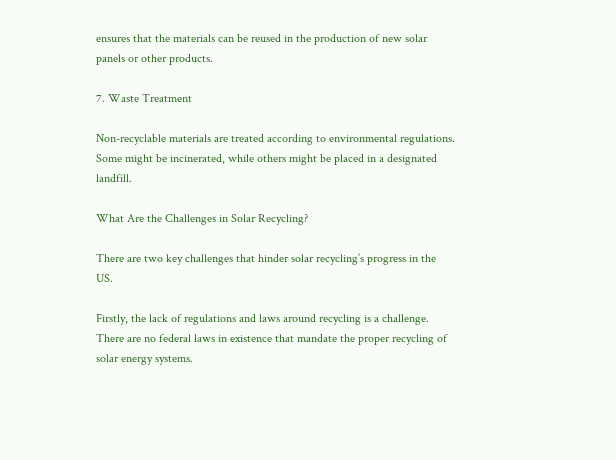ensures that the materials can be reused in the production of new solar panels or other products.

7. Waste Treatment

Non-recyclable materials are treated according to environmental regulations. Some might be incinerated, while others might be placed in a designated landfill.

What Are the Challenges in Solar Recycling?

There are two key challenges that hinder solar recycling’s progress in the US.

Firstly, the lack of regulations and laws around recycling is a challenge. There are no federal laws in existence that mandate the proper recycling of solar energy systems.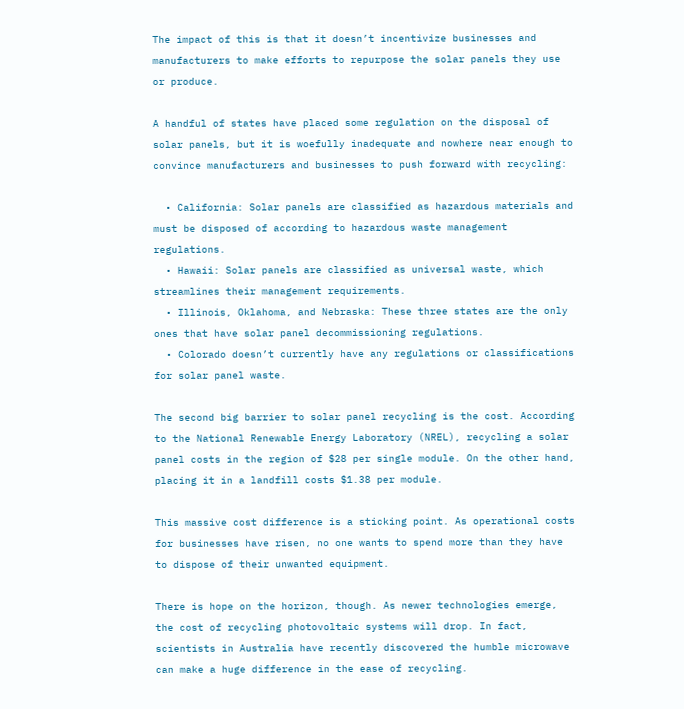The impact of this is that it doesn’t incentivize businesses and manufacturers to make efforts to repurpose the solar panels they use or produce.

A handful of states have placed some regulation on the disposal of solar panels, but it is woefully inadequate and nowhere near enough to convince manufacturers and businesses to push forward with recycling:

  • California: Solar panels are classified as hazardous materials and must be disposed of according to hazardous waste management regulations.
  • Hawaii: Solar panels are classified as universal waste, which streamlines their management requirements.
  • Illinois, Oklahoma, and Nebraska: These three states are the only ones that have solar panel decommissioning regulations.
  • Colorado doesn’t currently have any regulations or classifications for solar panel waste.

The second big barrier to solar panel recycling is the cost. According to the National Renewable Energy Laboratory (NREL), recycling a solar panel costs in the region of $28 per single module. On the other hand, placing it in a landfill costs $1.38 per module.

This massive cost difference is a sticking point. As operational costs for businesses have risen, no one wants to spend more than they have to dispose of their unwanted equipment.

There is hope on the horizon, though. As newer technologies emerge, the cost of recycling photovoltaic systems will drop. In fact, scientists in Australia have recently discovered the humble microwave can make a huge difference in the ease of recycling.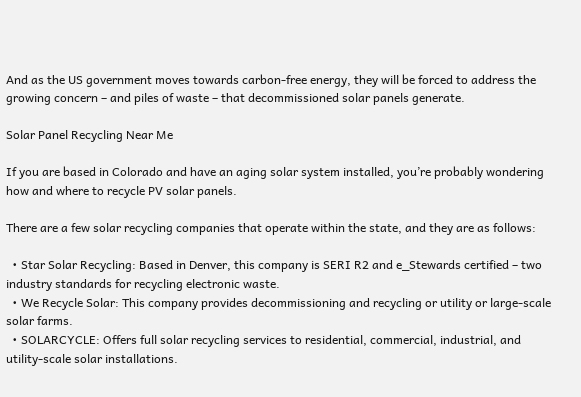And as the US government moves towards carbon-free energy, they will be forced to address the growing concern – and piles of waste – that decommissioned solar panels generate.

Solar Panel Recycling Near Me

If you are based in Colorado and have an aging solar system installed, you’re probably wondering how and where to recycle PV solar panels.

There are a few solar recycling companies that operate within the state, and they are as follows:

  • Star Solar Recycling: Based in Denver, this company is SERI R2 and e_Stewards certified – two industry standards for recycling electronic waste.
  • We Recycle Solar: This company provides decommissioning and recycling or utility or large-scale solar farms.
  • SOLARCYCLE: Offers full solar recycling services to residential, commercial, industrial, and utility-scale solar installations.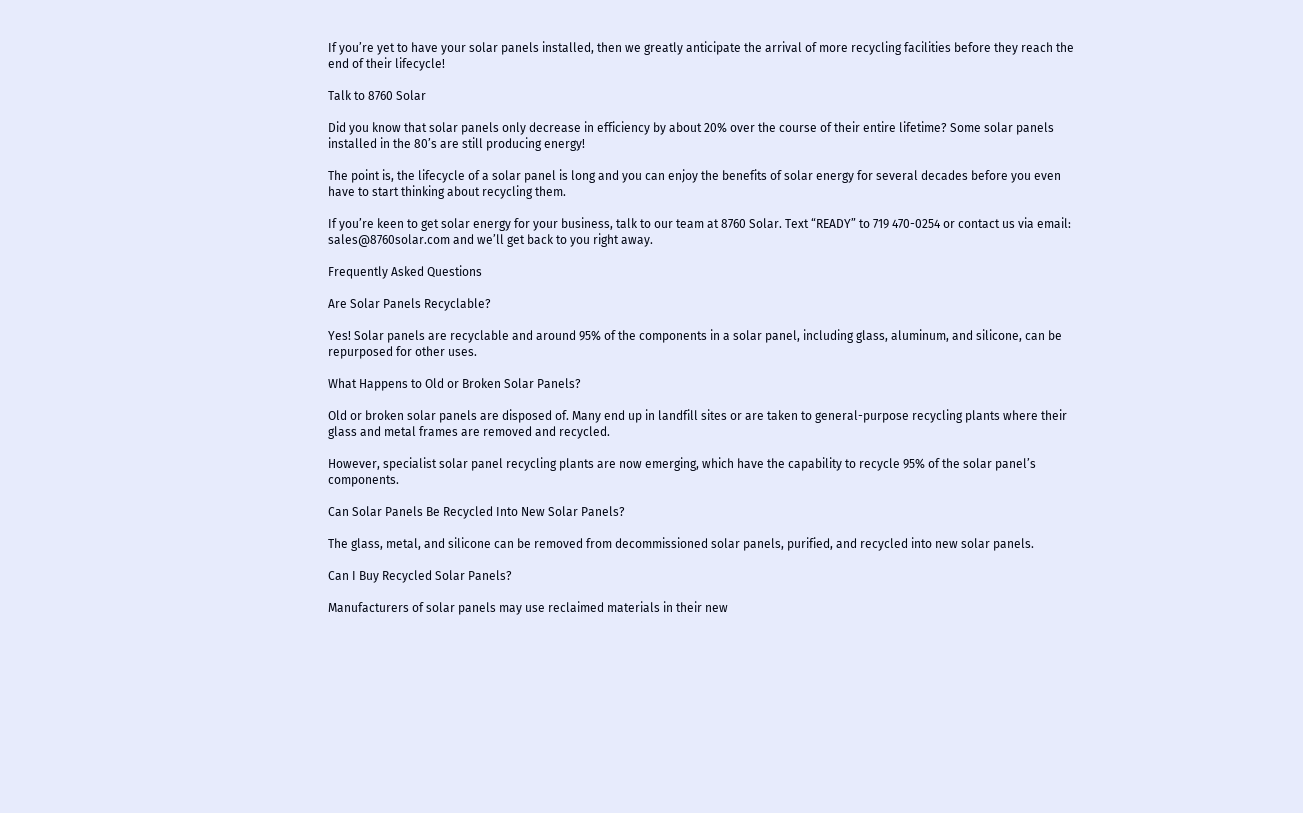If you’re yet to have your solar panels installed, then we greatly anticipate the arrival of more recycling facilities before they reach the end of their lifecycle!

Talk to 8760 Solar

Did you know that solar panels only decrease in efficiency by about 20% over the course of their entire lifetime? Some solar panels installed in the 80’s are still producing energy!

The point is, the lifecycle of a solar panel is long and you can enjoy the benefits of solar energy for several decades before you even have to start thinking about recycling them.

If you’re keen to get solar energy for your business, talk to our team at 8760 Solar. Text “READY” to 719 470-0254 or contact us via email: sales@8760solar.com and we’ll get back to you right away.

Frequently Asked Questions

Are Solar Panels Recyclable?

Yes! Solar panels are recyclable and around 95% of the components in a solar panel, including glass, aluminum, and silicone, can be repurposed for other uses.

What Happens to Old or Broken Solar Panels?

Old or broken solar panels are disposed of. Many end up in landfill sites or are taken to general-purpose recycling plants where their glass and metal frames are removed and recycled.

However, specialist solar panel recycling plants are now emerging, which have the capability to recycle 95% of the solar panel’s components.

Can Solar Panels Be Recycled Into New Solar Panels?

The glass, metal, and silicone can be removed from decommissioned solar panels, purified, and recycled into new solar panels.

Can I Buy Recycled Solar Panels?

Manufacturers of solar panels may use reclaimed materials in their new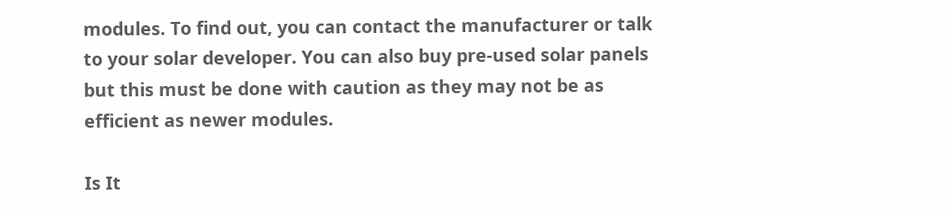modules. To find out, you can contact the manufacturer or talk to your solar developer. You can also buy pre-used solar panels but this must be done with caution as they may not be as efficient as newer modules.

Is It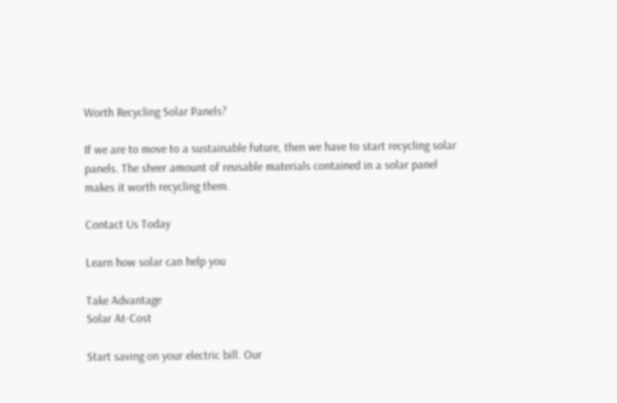Worth Recycling Solar Panels?

If we are to move to a sustainable future, then we have to start recycling solar panels. The sheer amount of reusable materials contained in a solar panel makes it worth recycling them.

Contact Us Today

Learn how solar can help you

Take Advantage
Solar At-Cost

Start saving on your electric bill. Our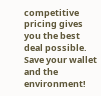competitive pricing gives you the best deal possible. Save your wallet and the environment!